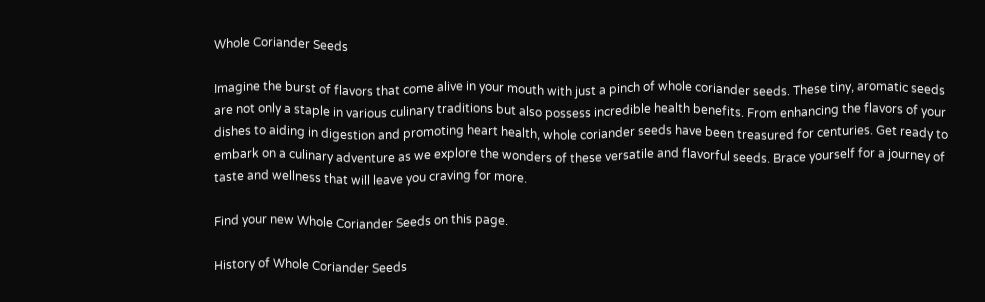Whole Coriander Seeds

Imagine the burst of flavors that come alive in your mouth with just a pinch of whole coriander seeds. These tiny, aromatic seeds are not only a staple in various culinary traditions but also possess incredible health benefits. From enhancing the flavors of your dishes to aiding in digestion and promoting heart health, whole coriander seeds have been treasured for centuries. Get ready to embark on a culinary adventure as we explore the wonders of these versatile and flavorful seeds. Brace yourself for a journey of taste and wellness that will leave you craving for more.

Find your new Whole Coriander Seeds on this page.

History of Whole Coriander Seeds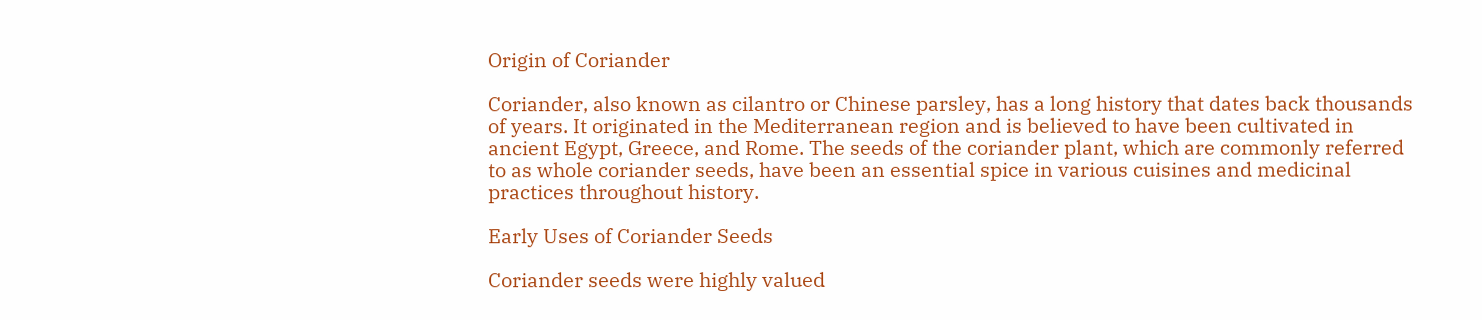Origin of Coriander

Coriander, also known as cilantro or Chinese parsley, has a long history that dates back thousands of years. It originated in the Mediterranean region and is believed to have been cultivated in ancient Egypt, Greece, and Rome. The seeds of the coriander plant, which are commonly referred to as whole coriander seeds, have been an essential spice in various cuisines and medicinal practices throughout history.

Early Uses of Coriander Seeds

Coriander seeds were highly valued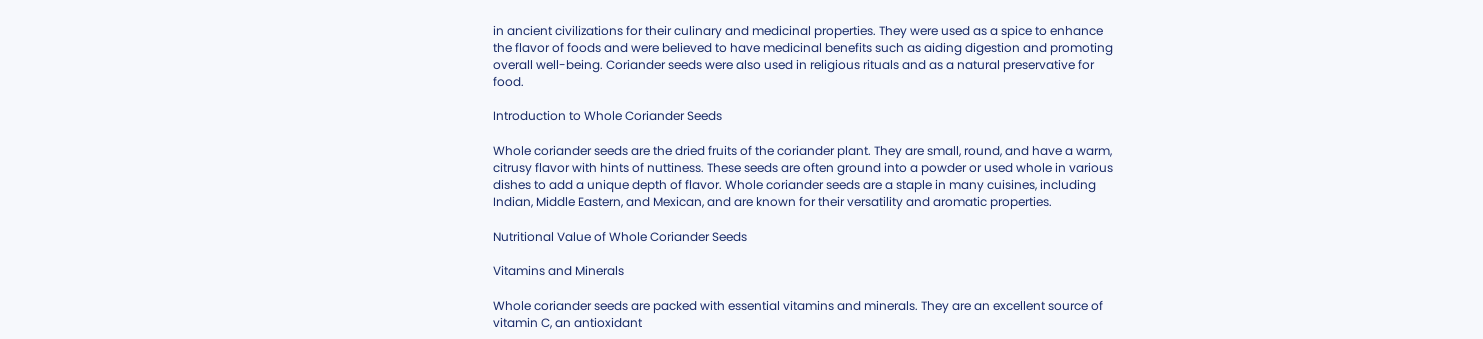in ancient civilizations for their culinary and medicinal properties. They were used as a spice to enhance the flavor of foods and were believed to have medicinal benefits such as aiding digestion and promoting overall well-being. Coriander seeds were also used in religious rituals and as a natural preservative for food.

Introduction to Whole Coriander Seeds

Whole coriander seeds are the dried fruits of the coriander plant. They are small, round, and have a warm, citrusy flavor with hints of nuttiness. These seeds are often ground into a powder or used whole in various dishes to add a unique depth of flavor. Whole coriander seeds are a staple in many cuisines, including Indian, Middle Eastern, and Mexican, and are known for their versatility and aromatic properties.

Nutritional Value of Whole Coriander Seeds

Vitamins and Minerals

Whole coriander seeds are packed with essential vitamins and minerals. They are an excellent source of vitamin C, an antioxidant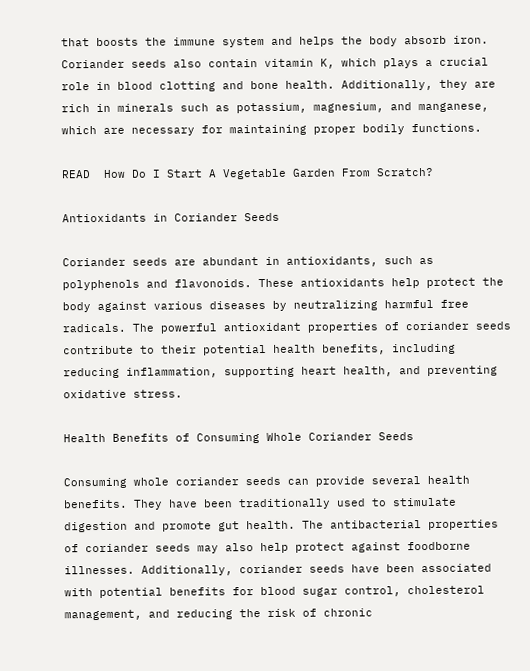that boosts the immune system and helps the body absorb iron. Coriander seeds also contain vitamin K, which plays a crucial role in blood clotting and bone health. Additionally, they are rich in minerals such as potassium, magnesium, and manganese, which are necessary for maintaining proper bodily functions.

READ  How Do I Start A Vegetable Garden From Scratch?

Antioxidants in Coriander Seeds

Coriander seeds are abundant in antioxidants, such as polyphenols and flavonoids. These antioxidants help protect the body against various diseases by neutralizing harmful free radicals. The powerful antioxidant properties of coriander seeds contribute to their potential health benefits, including reducing inflammation, supporting heart health, and preventing oxidative stress.

Health Benefits of Consuming Whole Coriander Seeds

Consuming whole coriander seeds can provide several health benefits. They have been traditionally used to stimulate digestion and promote gut health. The antibacterial properties of coriander seeds may also help protect against foodborne illnesses. Additionally, coriander seeds have been associated with potential benefits for blood sugar control, cholesterol management, and reducing the risk of chronic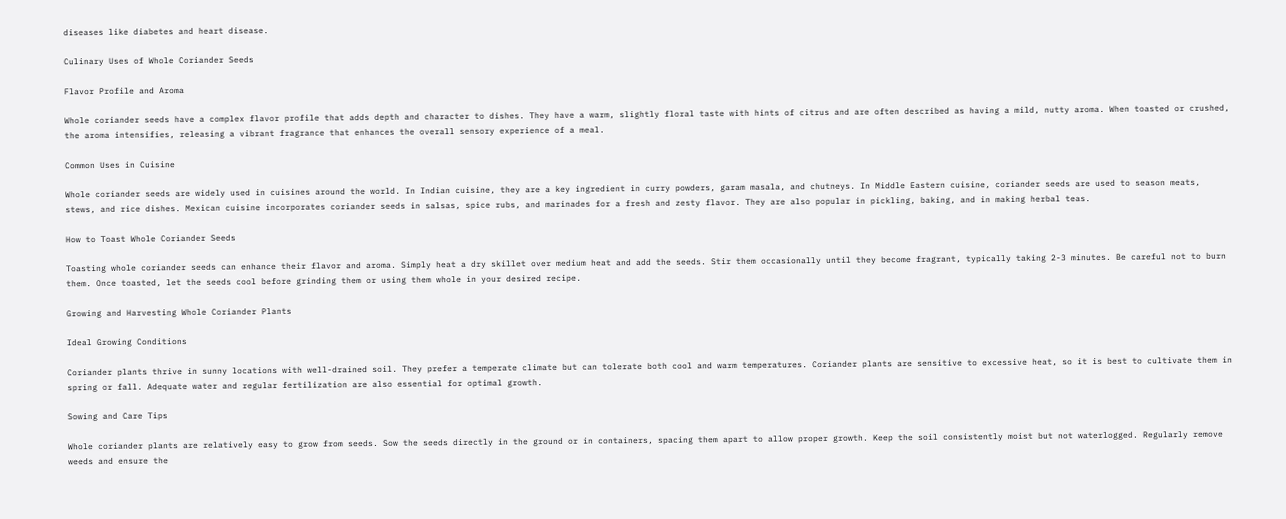diseases like diabetes and heart disease.

Culinary Uses of Whole Coriander Seeds

Flavor Profile and Aroma

Whole coriander seeds have a complex flavor profile that adds depth and character to dishes. They have a warm, slightly floral taste with hints of citrus and are often described as having a mild, nutty aroma. When toasted or crushed, the aroma intensifies, releasing a vibrant fragrance that enhances the overall sensory experience of a meal.

Common Uses in Cuisine

Whole coriander seeds are widely used in cuisines around the world. In Indian cuisine, they are a key ingredient in curry powders, garam masala, and chutneys. In Middle Eastern cuisine, coriander seeds are used to season meats, stews, and rice dishes. Mexican cuisine incorporates coriander seeds in salsas, spice rubs, and marinades for a fresh and zesty flavor. They are also popular in pickling, baking, and in making herbal teas.

How to Toast Whole Coriander Seeds

Toasting whole coriander seeds can enhance their flavor and aroma. Simply heat a dry skillet over medium heat and add the seeds. Stir them occasionally until they become fragrant, typically taking 2-3 minutes. Be careful not to burn them. Once toasted, let the seeds cool before grinding them or using them whole in your desired recipe.

Growing and Harvesting Whole Coriander Plants

Ideal Growing Conditions

Coriander plants thrive in sunny locations with well-drained soil. They prefer a temperate climate but can tolerate both cool and warm temperatures. Coriander plants are sensitive to excessive heat, so it is best to cultivate them in spring or fall. Adequate water and regular fertilization are also essential for optimal growth.

Sowing and Care Tips

Whole coriander plants are relatively easy to grow from seeds. Sow the seeds directly in the ground or in containers, spacing them apart to allow proper growth. Keep the soil consistently moist but not waterlogged. Regularly remove weeds and ensure the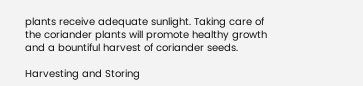plants receive adequate sunlight. Taking care of the coriander plants will promote healthy growth and a bountiful harvest of coriander seeds.

Harvesting and Storing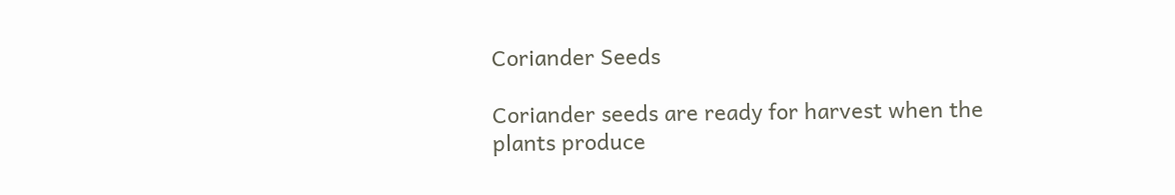Coriander Seeds

Coriander seeds are ready for harvest when the plants produce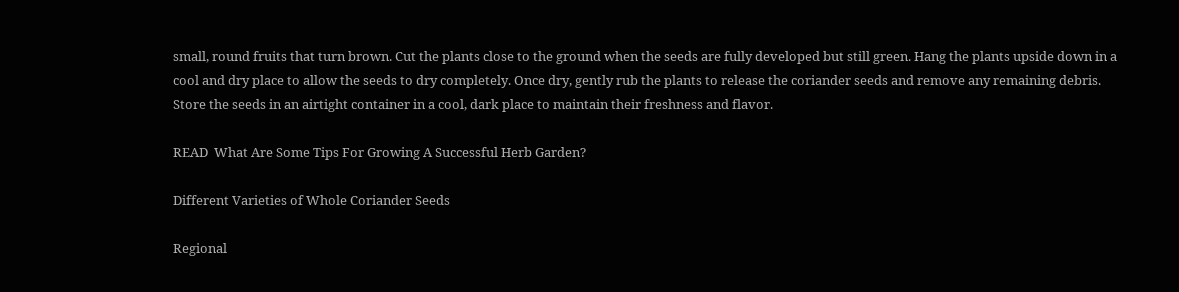small, round fruits that turn brown. Cut the plants close to the ground when the seeds are fully developed but still green. Hang the plants upside down in a cool and dry place to allow the seeds to dry completely. Once dry, gently rub the plants to release the coriander seeds and remove any remaining debris. Store the seeds in an airtight container in a cool, dark place to maintain their freshness and flavor.

READ  What Are Some Tips For Growing A Successful Herb Garden?

Different Varieties of Whole Coriander Seeds

Regional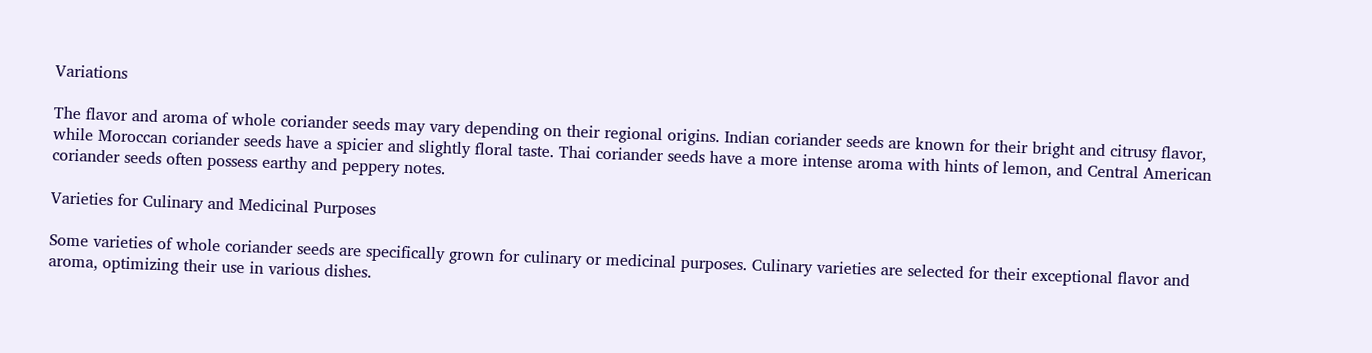Variations

The flavor and aroma of whole coriander seeds may vary depending on their regional origins. Indian coriander seeds are known for their bright and citrusy flavor, while Moroccan coriander seeds have a spicier and slightly floral taste. Thai coriander seeds have a more intense aroma with hints of lemon, and Central American coriander seeds often possess earthy and peppery notes.

Varieties for Culinary and Medicinal Purposes

Some varieties of whole coriander seeds are specifically grown for culinary or medicinal purposes. Culinary varieties are selected for their exceptional flavor and aroma, optimizing their use in various dishes.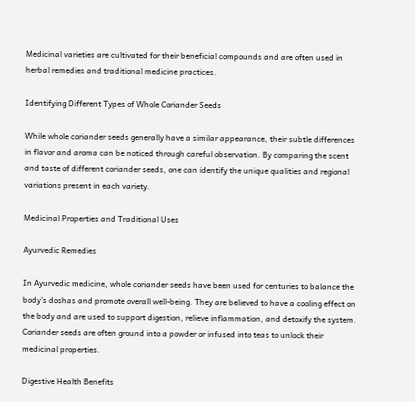Medicinal varieties are cultivated for their beneficial compounds and are often used in herbal remedies and traditional medicine practices.

Identifying Different Types of Whole Coriander Seeds

While whole coriander seeds generally have a similar appearance, their subtle differences in flavor and aroma can be noticed through careful observation. By comparing the scent and taste of different coriander seeds, one can identify the unique qualities and regional variations present in each variety.

Medicinal Properties and Traditional Uses

Ayurvedic Remedies

In Ayurvedic medicine, whole coriander seeds have been used for centuries to balance the body’s doshas and promote overall well-being. They are believed to have a cooling effect on the body and are used to support digestion, relieve inflammation, and detoxify the system. Coriander seeds are often ground into a powder or infused into teas to unlock their medicinal properties.

Digestive Health Benefits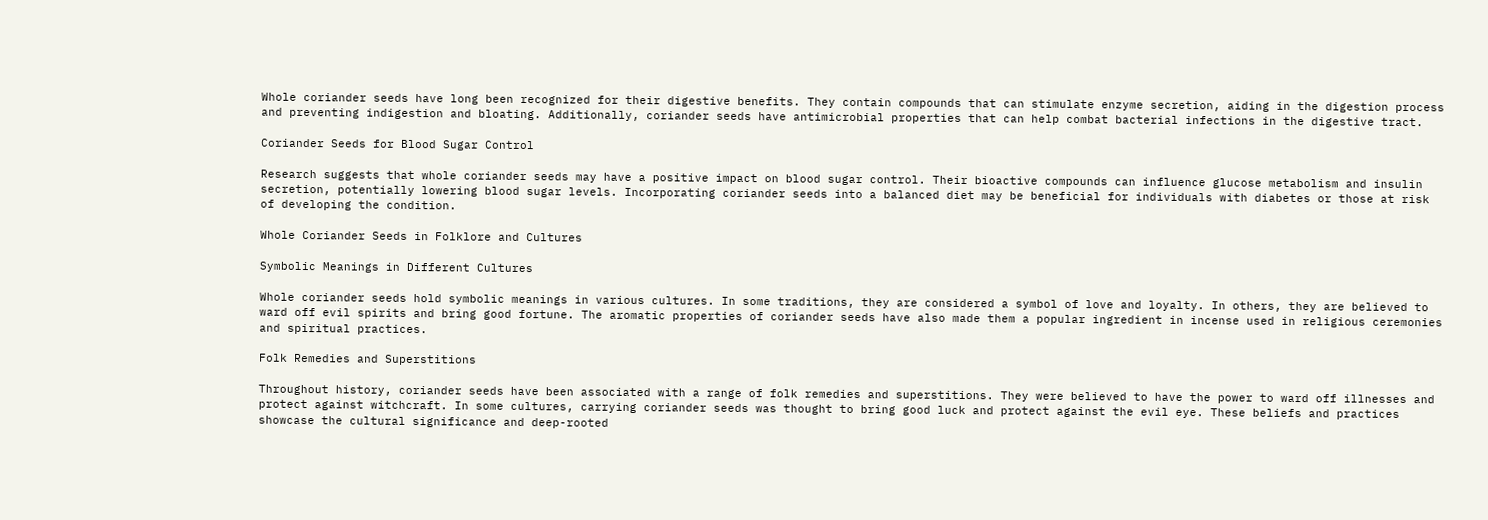Whole coriander seeds have long been recognized for their digestive benefits. They contain compounds that can stimulate enzyme secretion, aiding in the digestion process and preventing indigestion and bloating. Additionally, coriander seeds have antimicrobial properties that can help combat bacterial infections in the digestive tract.

Coriander Seeds for Blood Sugar Control

Research suggests that whole coriander seeds may have a positive impact on blood sugar control. Their bioactive compounds can influence glucose metabolism and insulin secretion, potentially lowering blood sugar levels. Incorporating coriander seeds into a balanced diet may be beneficial for individuals with diabetes or those at risk of developing the condition.

Whole Coriander Seeds in Folklore and Cultures

Symbolic Meanings in Different Cultures

Whole coriander seeds hold symbolic meanings in various cultures. In some traditions, they are considered a symbol of love and loyalty. In others, they are believed to ward off evil spirits and bring good fortune. The aromatic properties of coriander seeds have also made them a popular ingredient in incense used in religious ceremonies and spiritual practices.

Folk Remedies and Superstitions

Throughout history, coriander seeds have been associated with a range of folk remedies and superstitions. They were believed to have the power to ward off illnesses and protect against witchcraft. In some cultures, carrying coriander seeds was thought to bring good luck and protect against the evil eye. These beliefs and practices showcase the cultural significance and deep-rooted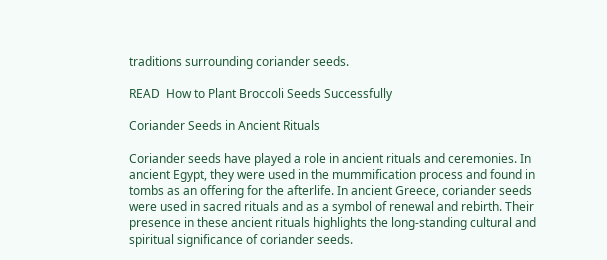traditions surrounding coriander seeds.

READ  How to Plant Broccoli Seeds Successfully

Coriander Seeds in Ancient Rituals

Coriander seeds have played a role in ancient rituals and ceremonies. In ancient Egypt, they were used in the mummification process and found in tombs as an offering for the afterlife. In ancient Greece, coriander seeds were used in sacred rituals and as a symbol of renewal and rebirth. Their presence in these ancient rituals highlights the long-standing cultural and spiritual significance of coriander seeds.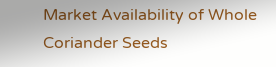Market Availability of Whole Coriander Seeds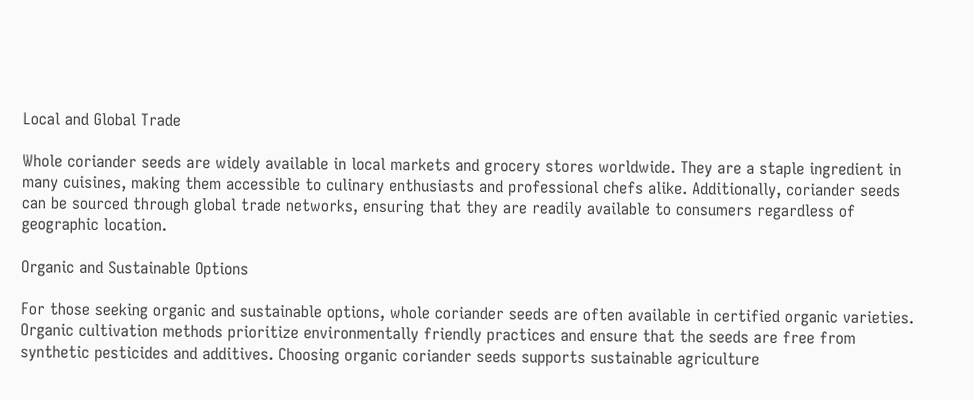Local and Global Trade

Whole coriander seeds are widely available in local markets and grocery stores worldwide. They are a staple ingredient in many cuisines, making them accessible to culinary enthusiasts and professional chefs alike. Additionally, coriander seeds can be sourced through global trade networks, ensuring that they are readily available to consumers regardless of geographic location.

Organic and Sustainable Options

For those seeking organic and sustainable options, whole coriander seeds are often available in certified organic varieties. Organic cultivation methods prioritize environmentally friendly practices and ensure that the seeds are free from synthetic pesticides and additives. Choosing organic coriander seeds supports sustainable agriculture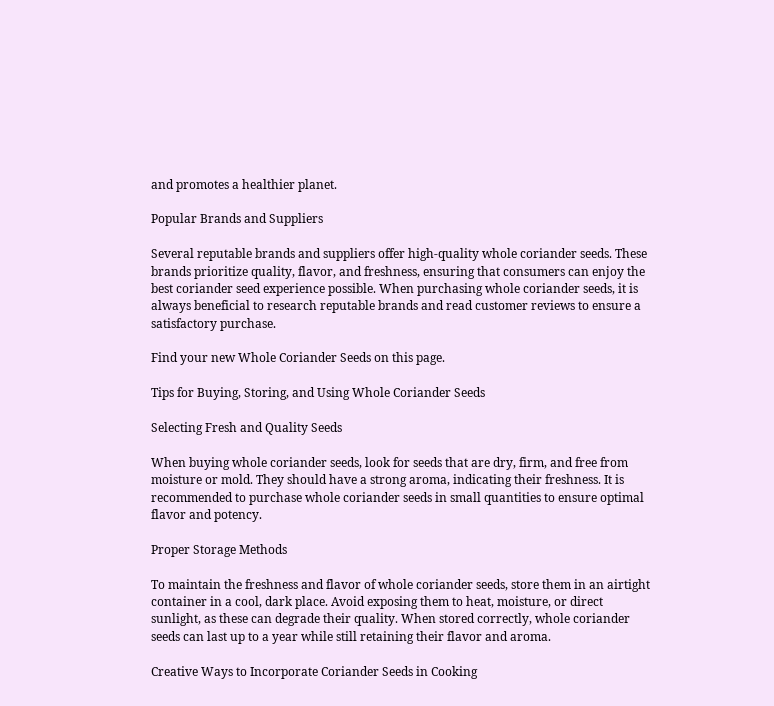and promotes a healthier planet.

Popular Brands and Suppliers

Several reputable brands and suppliers offer high-quality whole coriander seeds. These brands prioritize quality, flavor, and freshness, ensuring that consumers can enjoy the best coriander seed experience possible. When purchasing whole coriander seeds, it is always beneficial to research reputable brands and read customer reviews to ensure a satisfactory purchase.

Find your new Whole Coriander Seeds on this page.

Tips for Buying, Storing, and Using Whole Coriander Seeds

Selecting Fresh and Quality Seeds

When buying whole coriander seeds, look for seeds that are dry, firm, and free from moisture or mold. They should have a strong aroma, indicating their freshness. It is recommended to purchase whole coriander seeds in small quantities to ensure optimal flavor and potency.

Proper Storage Methods

To maintain the freshness and flavor of whole coriander seeds, store them in an airtight container in a cool, dark place. Avoid exposing them to heat, moisture, or direct sunlight, as these can degrade their quality. When stored correctly, whole coriander seeds can last up to a year while still retaining their flavor and aroma.

Creative Ways to Incorporate Coriander Seeds in Cooking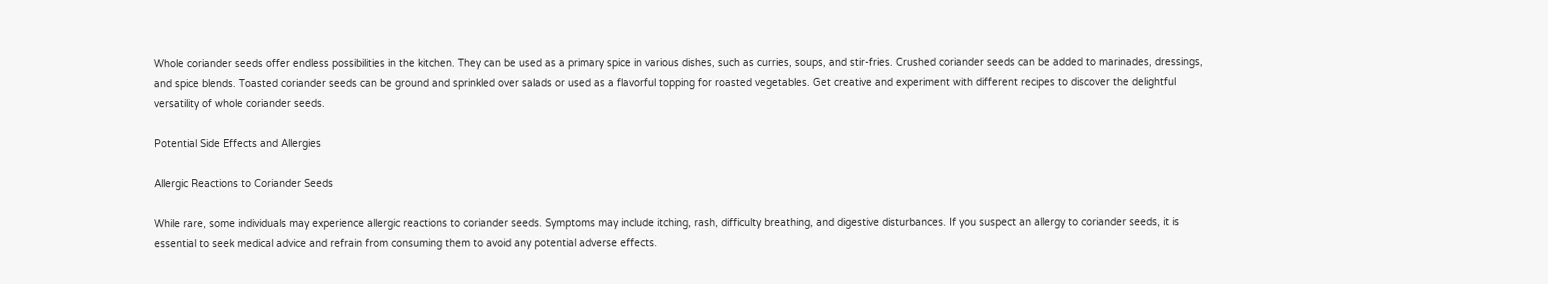Whole coriander seeds offer endless possibilities in the kitchen. They can be used as a primary spice in various dishes, such as curries, soups, and stir-fries. Crushed coriander seeds can be added to marinades, dressings, and spice blends. Toasted coriander seeds can be ground and sprinkled over salads or used as a flavorful topping for roasted vegetables. Get creative and experiment with different recipes to discover the delightful versatility of whole coriander seeds.

Potential Side Effects and Allergies

Allergic Reactions to Coriander Seeds

While rare, some individuals may experience allergic reactions to coriander seeds. Symptoms may include itching, rash, difficulty breathing, and digestive disturbances. If you suspect an allergy to coriander seeds, it is essential to seek medical advice and refrain from consuming them to avoid any potential adverse effects.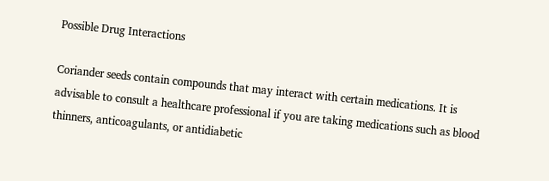Possible Drug Interactions

Coriander seeds contain compounds that may interact with certain medications. It is advisable to consult a healthcare professional if you are taking medications such as blood thinners, anticoagulants, or antidiabetic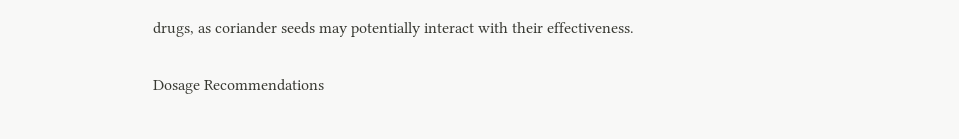drugs, as coriander seeds may potentially interact with their effectiveness.

Dosage Recommendations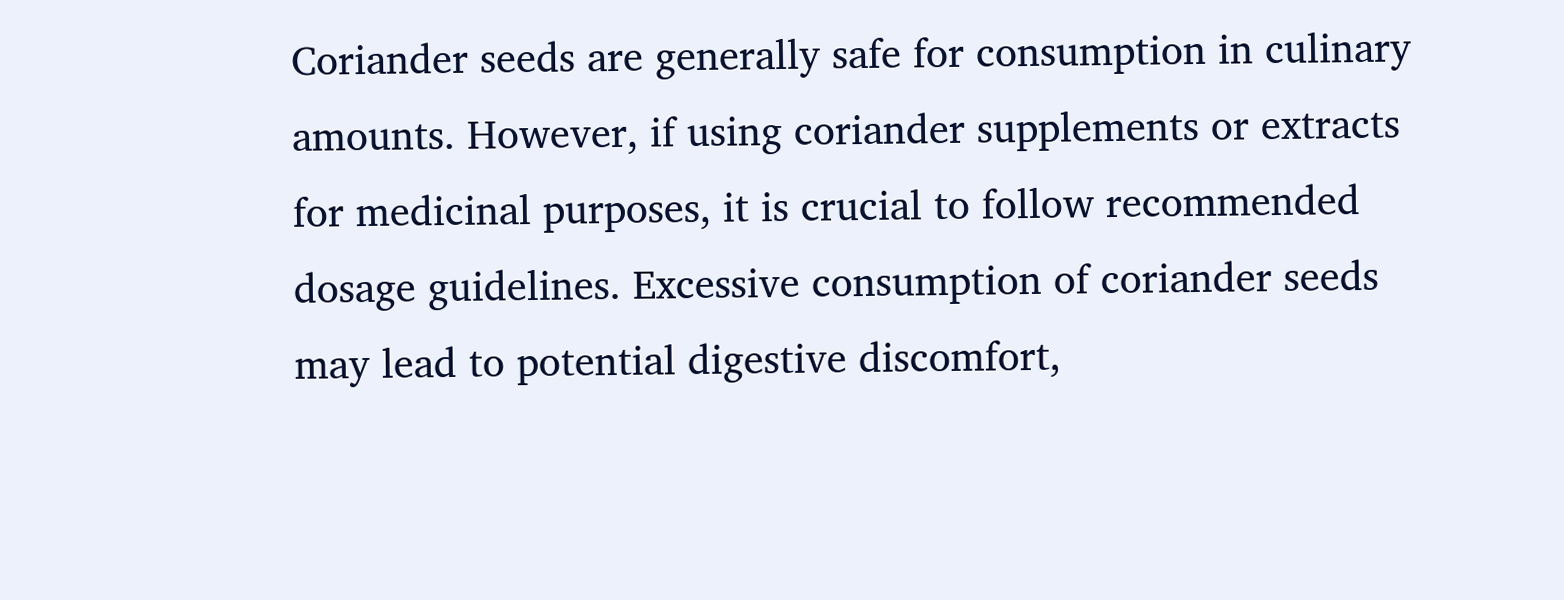Coriander seeds are generally safe for consumption in culinary amounts. However, if using coriander supplements or extracts for medicinal purposes, it is crucial to follow recommended dosage guidelines. Excessive consumption of coriander seeds may lead to potential digestive discomfort,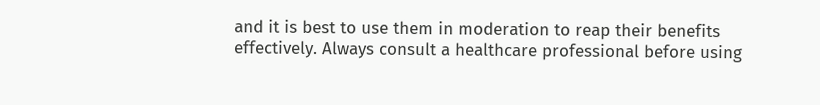and it is best to use them in moderation to reap their benefits effectively. Always consult a healthcare professional before using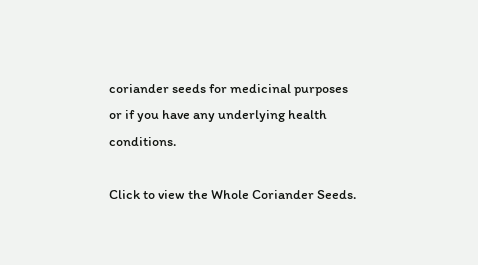coriander seeds for medicinal purposes or if you have any underlying health conditions.

Click to view the Whole Coriander Seeds.